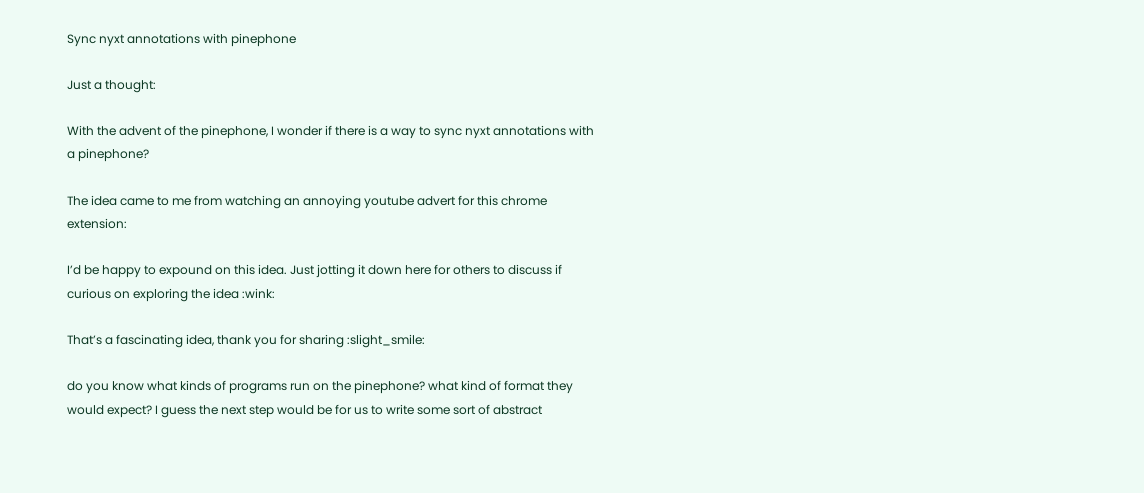Sync nyxt annotations with pinephone

Just a thought:

With the advent of the pinephone, I wonder if there is a way to sync nyxt annotations with a pinephone?

The idea came to me from watching an annoying youtube advert for this chrome extension:

I’d be happy to expound on this idea. Just jotting it down here for others to discuss if curious on exploring the idea :wink:

That’s a fascinating idea, thank you for sharing :slight_smile:

do you know what kinds of programs run on the pinephone? what kind of format they would expect? I guess the next step would be for us to write some sort of abstract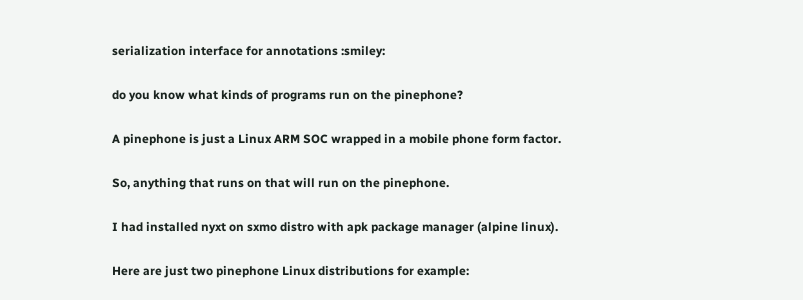serialization interface for annotations :smiley:

do you know what kinds of programs run on the pinephone?

A pinephone is just a Linux ARM SOC wrapped in a mobile phone form factor.

So, anything that runs on that will run on the pinephone.

I had installed nyxt on sxmo distro with apk package manager (alpine linux).

Here are just two pinephone Linux distributions for example: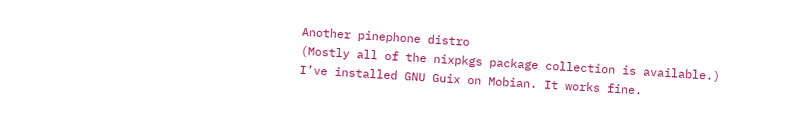Another pinephone distro
(Mostly all of the nixpkgs package collection is available.)
I’ve installed GNU Guix on Mobian. It works fine.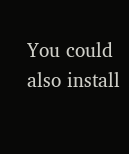You could also install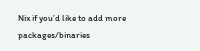Nix if you’d like to add more packages/binaries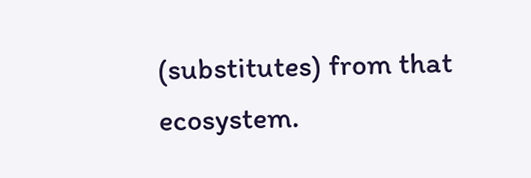(substitutes) from that ecosystem.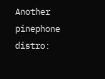Another pinephone distro: